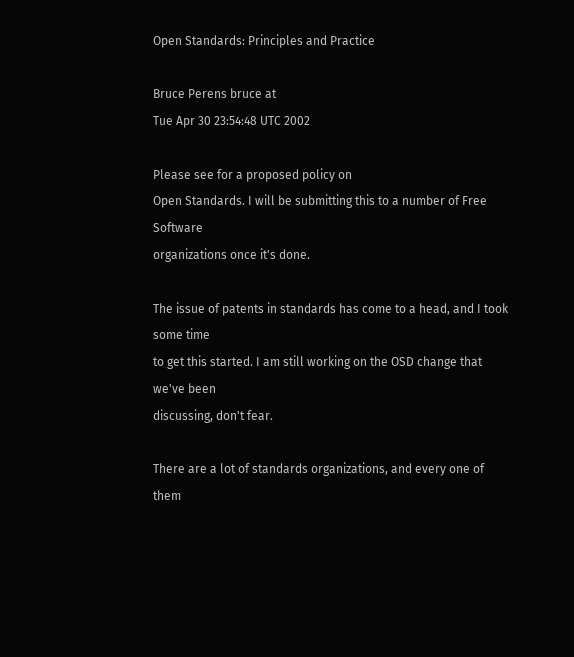Open Standards: Principles and Practice

Bruce Perens bruce at
Tue Apr 30 23:54:48 UTC 2002

Please see for a proposed policy on
Open Standards. I will be submitting this to a number of Free Software
organizations once it's done.

The issue of patents in standards has come to a head, and I took some time
to get this started. I am still working on the OSD change that we've been
discussing, don't fear.

There are a lot of standards organizations, and every one of them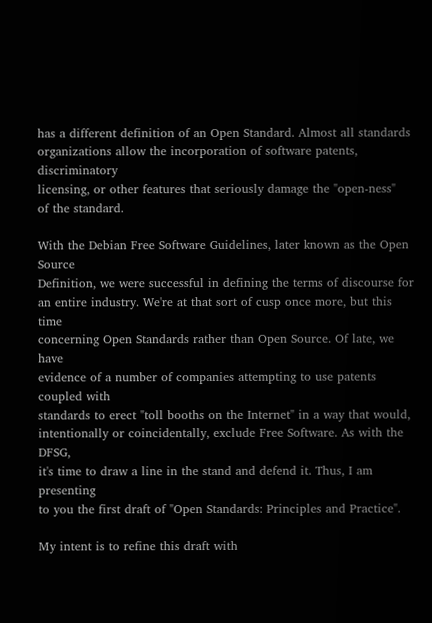has a different definition of an Open Standard. Almost all standards
organizations allow the incorporation of software patents, discriminatory
licensing, or other features that seriously damage the "open-ness"
of the standard.

With the Debian Free Software Guidelines, later known as the Open Source
Definition, we were successful in defining the terms of discourse for
an entire industry. We're at that sort of cusp once more, but this time
concerning Open Standards rather than Open Source. Of late, we have
evidence of a number of companies attempting to use patents coupled with
standards to erect "toll booths on the Internet" in a way that would,
intentionally or coincidentally, exclude Free Software. As with the DFSG,
it's time to draw a line in the stand and defend it. Thus, I am presenting
to you the first draft of "Open Standards: Principles and Practice".

My intent is to refine this draft with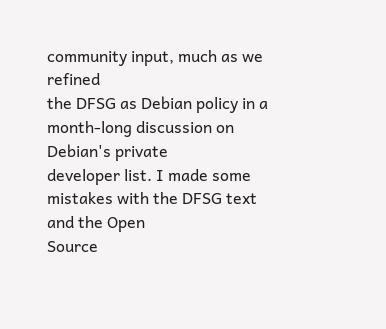community input, much as we refined
the DFSG as Debian policy in a month-long discussion on Debian's private
developer list. I made some mistakes with the DFSG text and the Open
Source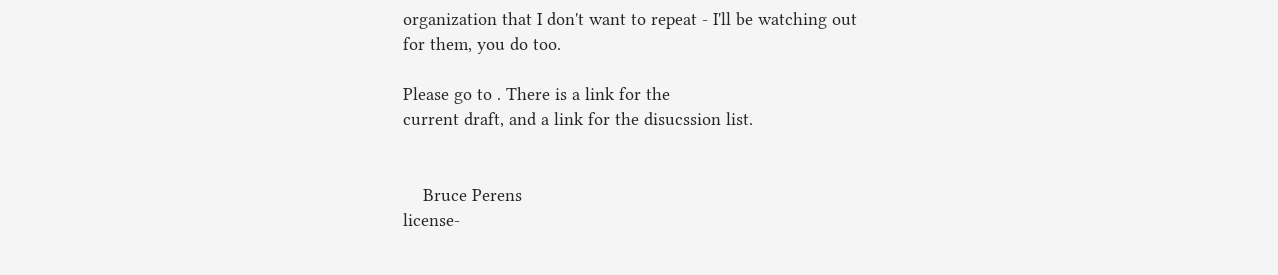organization that I don't want to repeat - I'll be watching out
for them, you do too.

Please go to . There is a link for the
current draft, and a link for the disucssion list.


    Bruce Perens
license-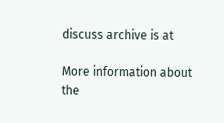discuss archive is at

More information about the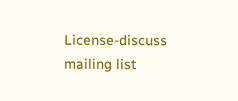License-discuss mailing list